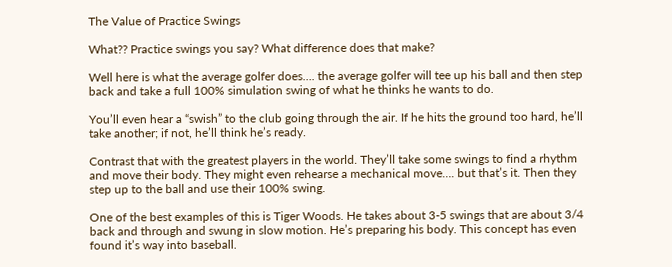The Value of Practice Swings

What?? Practice swings you say? What difference does that make?

Well here is what the average golfer does…. the average golfer will tee up his ball and then step back and take a full 100% simulation swing of what he thinks he wants to do.

You’ll even hear a “swish” to the club going through the air. If he hits the ground too hard, he’ll take another; if not, he’ll think he’s ready.

Contrast that with the greatest players in the world. They’ll take some swings to find a rhythm and move their body. They might even rehearse a mechanical move…. but that’s it. Then they step up to the ball and use their 100% swing.

One of the best examples of this is Tiger Woods. He takes about 3-5 swings that are about 3/4 back and through and swung in slow motion. He’s preparing his body. This concept has even found it’s way into baseball.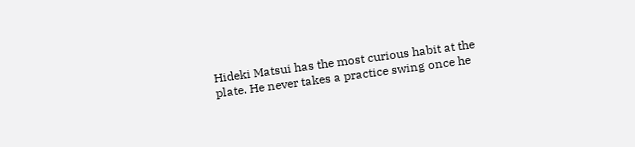Hideki Matsui has the most curious habit at the plate. He never takes a practice swing once he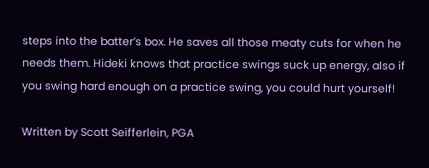steps into the batter’s box. He saves all those meaty cuts for when he needs them. Hideki knows that practice swings suck up energy, also if you swing hard enough on a practice swing, you could hurt yourself!

Written by Scott Seifferlein, PGA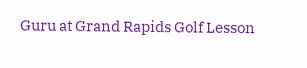Guru at Grand Rapids Golf Lesson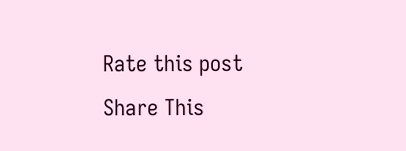Rate this post
Share This